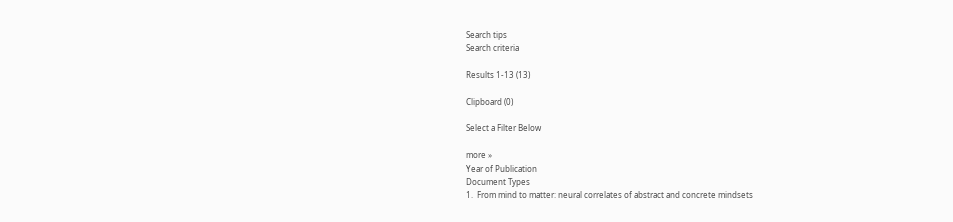Search tips
Search criteria

Results 1-13 (13)

Clipboard (0)

Select a Filter Below

more »
Year of Publication
Document Types
1.  From mind to matter: neural correlates of abstract and concrete mindsets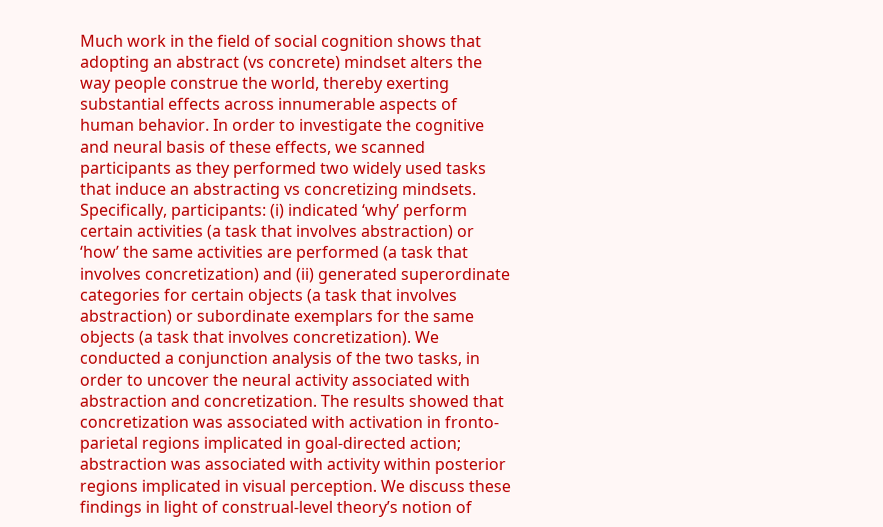Much work in the field of social cognition shows that adopting an abstract (vs concrete) mindset alters the way people construe the world, thereby exerting substantial effects across innumerable aspects of human behavior. In order to investigate the cognitive and neural basis of these effects, we scanned participants as they performed two widely used tasks that induce an abstracting vs concretizing mindsets. Specifically, participants: (i) indicated ‘why’ perform certain activities (a task that involves abstraction) or ‘how’ the same activities are performed (a task that involves concretization) and (ii) generated superordinate categories for certain objects (a task that involves abstraction) or subordinate exemplars for the same objects (a task that involves concretization). We conducted a conjunction analysis of the two tasks, in order to uncover the neural activity associated with abstraction and concretization. The results showed that concretization was associated with activation in fronto-parietal regions implicated in goal-directed action; abstraction was associated with activity within posterior regions implicated in visual perception. We discuss these findings in light of construal-level theory’s notion of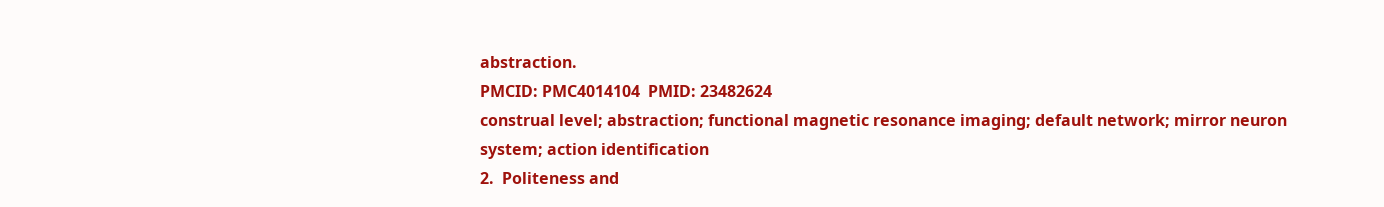abstraction.
PMCID: PMC4014104  PMID: 23482624
construal level; abstraction; functional magnetic resonance imaging; default network; mirror neuron system; action identification
2.  Politeness and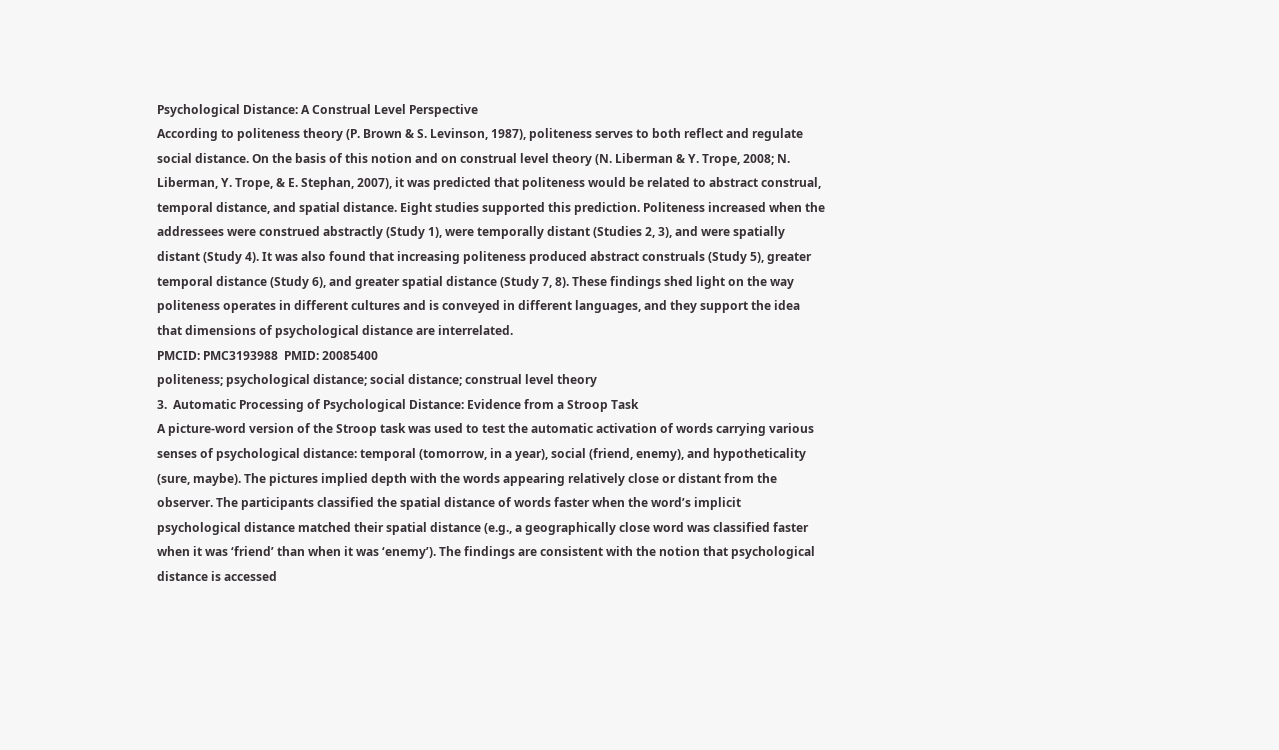Psychological Distance: A Construal Level Perspective
According to politeness theory (P. Brown & S. Levinson, 1987), politeness serves to both reflect and regulate social distance. On the basis of this notion and on construal level theory (N. Liberman & Y. Trope, 2008; N. Liberman, Y. Trope, & E. Stephan, 2007), it was predicted that politeness would be related to abstract construal, temporal distance, and spatial distance. Eight studies supported this prediction. Politeness increased when the addressees were construed abstractly (Study 1), were temporally distant (Studies 2, 3), and were spatially distant (Study 4). It was also found that increasing politeness produced abstract construals (Study 5), greater temporal distance (Study 6), and greater spatial distance (Study 7, 8). These findings shed light on the way politeness operates in different cultures and is conveyed in different languages, and they support the idea that dimensions of psychological distance are interrelated.
PMCID: PMC3193988  PMID: 20085400
politeness; psychological distance; social distance; construal level theory
3.  Automatic Processing of Psychological Distance: Evidence from a Stroop Task
A picture-word version of the Stroop task was used to test the automatic activation of words carrying various senses of psychological distance: temporal (tomorrow, in a year), social (friend, enemy), and hypotheticality (sure, maybe). The pictures implied depth with the words appearing relatively close or distant from the observer. The participants classified the spatial distance of words faster when the word’s implicit psychological distance matched their spatial distance (e.g., a geographically close word was classified faster when it was ‘friend’ than when it was ‘enemy’). The findings are consistent with the notion that psychological distance is accessed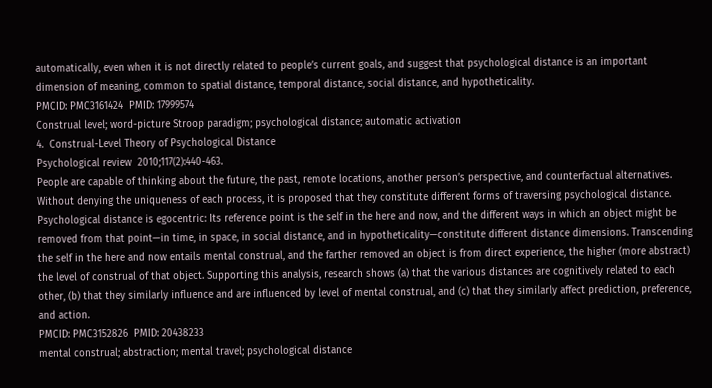automatically, even when it is not directly related to people’s current goals, and suggest that psychological distance is an important dimension of meaning, common to spatial distance, temporal distance, social distance, and hypotheticality.
PMCID: PMC3161424  PMID: 17999574
Construal level; word-picture Stroop paradigm; psychological distance; automatic activation
4.  Construal-Level Theory of Psychological Distance
Psychological review  2010;117(2):440-463.
People are capable of thinking about the future, the past, remote locations, another person’s perspective, and counterfactual alternatives. Without denying the uniqueness of each process, it is proposed that they constitute different forms of traversing psychological distance. Psychological distance is egocentric: Its reference point is the self in the here and now, and the different ways in which an object might be removed from that point—in time, in space, in social distance, and in hypotheticality—constitute different distance dimensions. Transcending the self in the here and now entails mental construal, and the farther removed an object is from direct experience, the higher (more abstract) the level of construal of that object. Supporting this analysis, research shows (a) that the various distances are cognitively related to each other, (b) that they similarly influence and are influenced by level of mental construal, and (c) that they similarly affect prediction, preference, and action.
PMCID: PMC3152826  PMID: 20438233
mental construal; abstraction; mental travel; psychological distance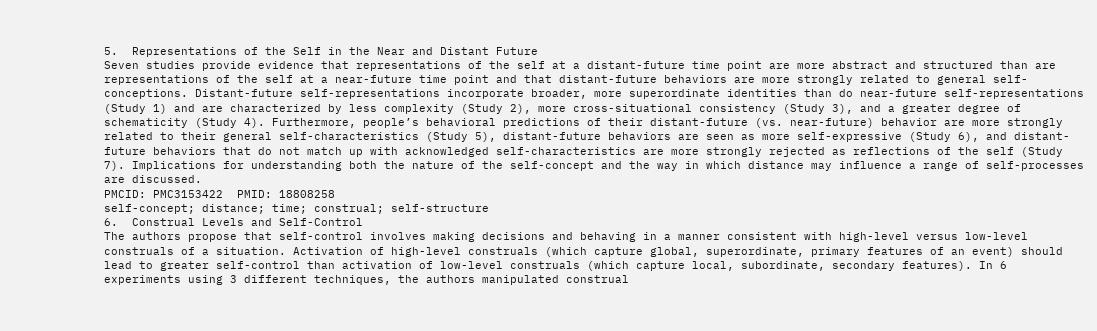5.  Representations of the Self in the Near and Distant Future
Seven studies provide evidence that representations of the self at a distant-future time point are more abstract and structured than are representations of the self at a near-future time point and that distant-future behaviors are more strongly related to general self-conceptions. Distant-future self-representations incorporate broader, more superordinate identities than do near-future self-representations (Study 1) and are characterized by less complexity (Study 2), more cross-situational consistency (Study 3), and a greater degree of schematicity (Study 4). Furthermore, people’s behavioral predictions of their distant-future (vs. near-future) behavior are more strongly related to their general self-characteristics (Study 5), distant-future behaviors are seen as more self-expressive (Study 6), and distant-future behaviors that do not match up with acknowledged self-characteristics are more strongly rejected as reflections of the self (Study 7). Implications for understanding both the nature of the self-concept and the way in which distance may influence a range of self-processes are discussed.
PMCID: PMC3153422  PMID: 18808258
self-concept; distance; time; construal; self-structure
6.  Construal Levels and Self-Control
The authors propose that self-control involves making decisions and behaving in a manner consistent with high-level versus low-level construals of a situation. Activation of high-level construals (which capture global, superordinate, primary features of an event) should lead to greater self-control than activation of low-level construals (which capture local, subordinate, secondary features). In 6 experiments using 3 different techniques, the authors manipulated construal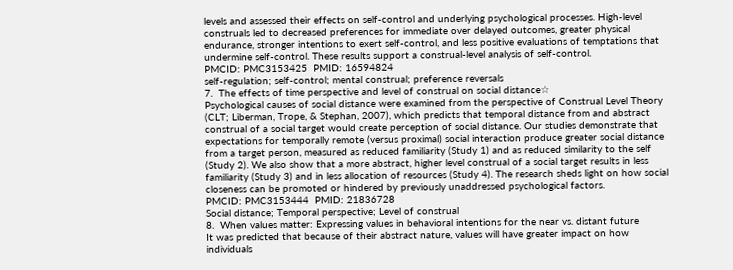levels and assessed their effects on self-control and underlying psychological processes. High-level construals led to decreased preferences for immediate over delayed outcomes, greater physical endurance, stronger intentions to exert self-control, and less positive evaluations of temptations that undermine self-control. These results support a construal-level analysis of self-control.
PMCID: PMC3153425  PMID: 16594824
self-regulation; self-control; mental construal; preference reversals
7.  The effects of time perspective and level of construal on social distance☆
Psychological causes of social distance were examined from the perspective of Construal Level Theory (CLT; Liberman, Trope, & Stephan, 2007), which predicts that temporal distance from and abstract construal of a social target would create perception of social distance. Our studies demonstrate that expectations for temporally remote (versus proximal) social interaction produce greater social distance from a target person, measured as reduced familiarity (Study 1) and as reduced similarity to the self (Study 2). We also show that a more abstract, higher level construal of a social target results in less familiarity (Study 3) and in less allocation of resources (Study 4). The research sheds light on how social closeness can be promoted or hindered by previously unaddressed psychological factors.
PMCID: PMC3153444  PMID: 21836728
Social distance; Temporal perspective; Level of construal
8.  When values matter: Expressing values in behavioral intentions for the near vs. distant future
It was predicted that because of their abstract nature, values will have greater impact on how individuals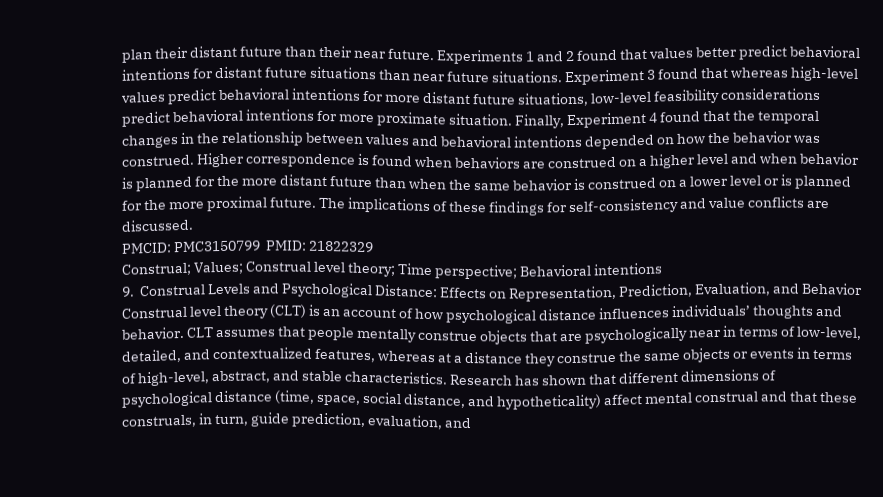plan their distant future than their near future. Experiments 1 and 2 found that values better predict behavioral intentions for distant future situations than near future situations. Experiment 3 found that whereas high-level values predict behavioral intentions for more distant future situations, low-level feasibility considerations predict behavioral intentions for more proximate situation. Finally, Experiment 4 found that the temporal changes in the relationship between values and behavioral intentions depended on how the behavior was construed. Higher correspondence is found when behaviors are construed on a higher level and when behavior is planned for the more distant future than when the same behavior is construed on a lower level or is planned for the more proximal future. The implications of these findings for self-consistency and value conflicts are discussed.
PMCID: PMC3150799  PMID: 21822329
Construal; Values; Construal level theory; Time perspective; Behavioral intentions
9.  Construal Levels and Psychological Distance: Effects on Representation, Prediction, Evaluation, and Behavior
Construal level theory (CLT) is an account of how psychological distance influences individuals’ thoughts and behavior. CLT assumes that people mentally construe objects that are psychologically near in terms of low-level, detailed, and contextualized features, whereas at a distance they construe the same objects or events in terms of high-level, abstract, and stable characteristics. Research has shown that different dimensions of psychological distance (time, space, social distance, and hypotheticality) affect mental construal and that these construals, in turn, guide prediction, evaluation, and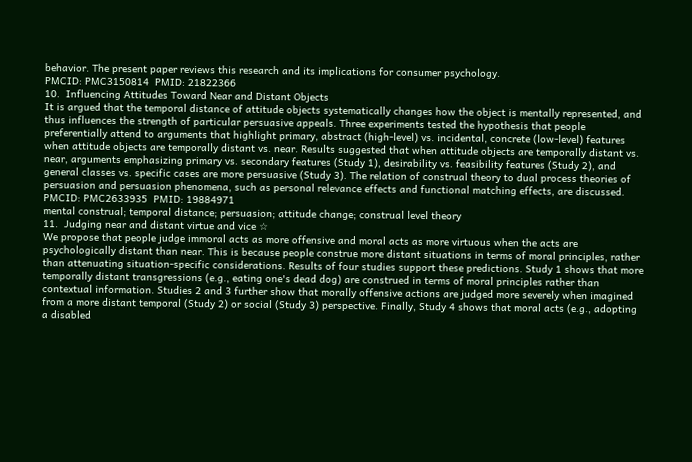behavior. The present paper reviews this research and its implications for consumer psychology.
PMCID: PMC3150814  PMID: 21822366
10.  Influencing Attitudes Toward Near and Distant Objects
It is argued that the temporal distance of attitude objects systematically changes how the object is mentally represented, and thus influences the strength of particular persuasive appeals. Three experiments tested the hypothesis that people preferentially attend to arguments that highlight primary, abstract (high-level) vs. incidental, concrete (low-level) features when attitude objects are temporally distant vs. near. Results suggested that when attitude objects are temporally distant vs. near, arguments emphasizing primary vs. secondary features (Study 1), desirability vs. feasibility features (Study 2), and general classes vs. specific cases are more persuasive (Study 3). The relation of construal theory to dual process theories of persuasion and persuasion phenomena, such as personal relevance effects and functional matching effects, are discussed.
PMCID: PMC2633935  PMID: 19884971
mental construal; temporal distance; persuasion; attitude change; construal level theory
11.  Judging near and distant virtue and vice ☆
We propose that people judge immoral acts as more offensive and moral acts as more virtuous when the acts are psychologically distant than near. This is because people construe more distant situations in terms of moral principles, rather than attenuating situation-specific considerations. Results of four studies support these predictions. Study 1 shows that more temporally distant transgressions (e.g., eating one's dead dog) are construed in terms of moral principles rather than contextual information. Studies 2 and 3 further show that morally offensive actions are judged more severely when imagined from a more distant temporal (Study 2) or social (Study 3) perspective. Finally, Study 4 shows that moral acts (e.g., adopting a disabled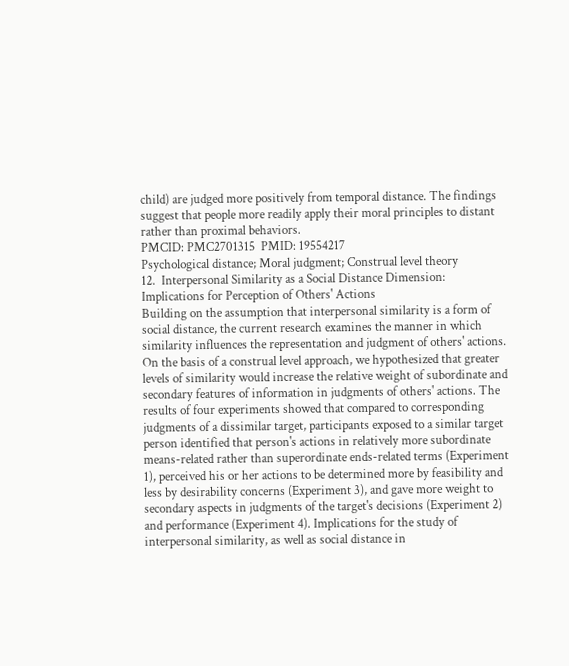child) are judged more positively from temporal distance. The findings suggest that people more readily apply their moral principles to distant rather than proximal behaviors.
PMCID: PMC2701315  PMID: 19554217
Psychological distance; Moral judgment; Construal level theory
12.  Interpersonal Similarity as a Social Distance Dimension: Implications for Perception of Others' Actions
Building on the assumption that interpersonal similarity is a form of social distance, the current research examines the manner in which similarity influences the representation and judgment of others' actions. On the basis of a construal level approach, we hypothesized that greater levels of similarity would increase the relative weight of subordinate and secondary features of information in judgments of others' actions. The results of four experiments showed that compared to corresponding judgments of a dissimilar target, participants exposed to a similar target person identified that person's actions in relatively more subordinate means-related rather than superordinate ends-related terms (Experiment 1), perceived his or her actions to be determined more by feasibility and less by desirability concerns (Experiment 3), and gave more weight to secondary aspects in judgments of the target's decisions (Experiment 2) and performance (Experiment 4). Implications for the study of interpersonal similarity, as well as social distance in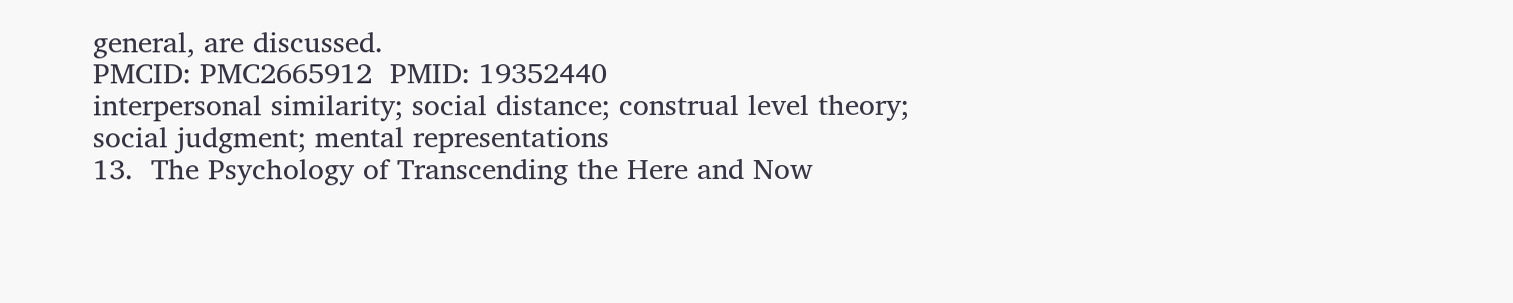general, are discussed.
PMCID: PMC2665912  PMID: 19352440
interpersonal similarity; social distance; construal level theory; social judgment; mental representations
13.  The Psychology of Transcending the Here and Now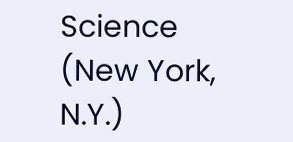Science (New York, N.Y.)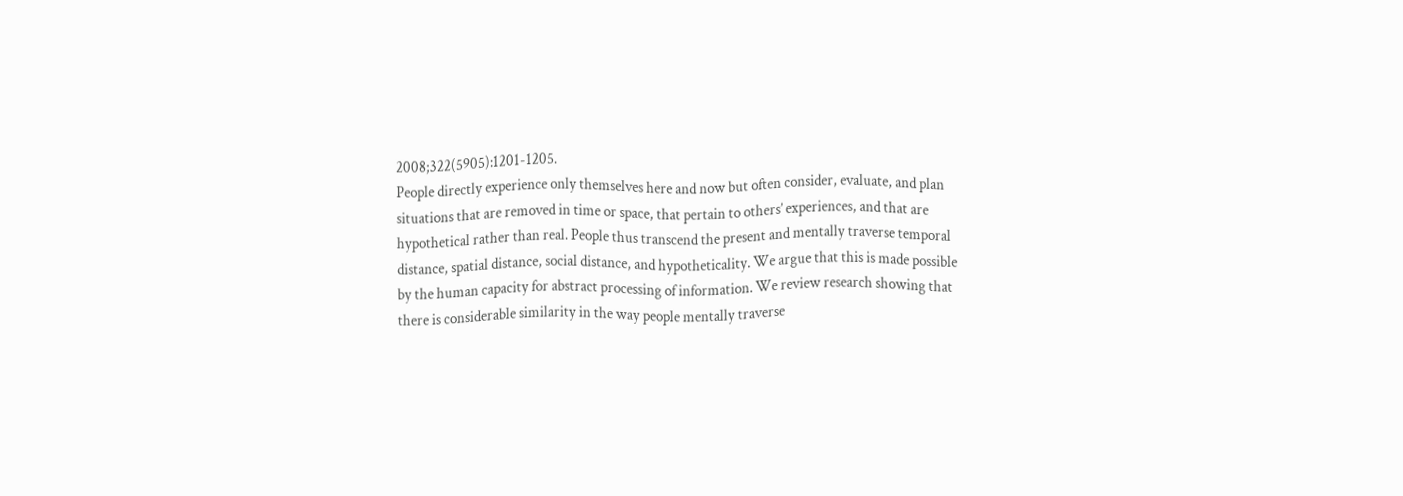2008;322(5905):1201-1205.
People directly experience only themselves here and now but often consider, evaluate, and plan situations that are removed in time or space, that pertain to others’ experiences, and that are hypothetical rather than real. People thus transcend the present and mentally traverse temporal distance, spatial distance, social distance, and hypotheticality. We argue that this is made possible by the human capacity for abstract processing of information. We review research showing that there is considerable similarity in the way people mentally traverse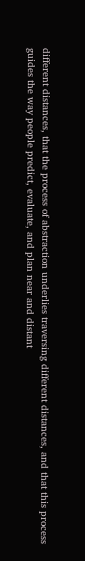different distances, that the process of abstraction underlies traversing different distances, and that this process guides the way people predict, evaluate, and plan near and distant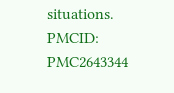situations.
PMCID: PMC2643344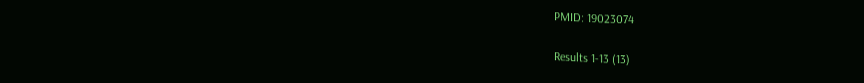PMID: 19023074

Results 1-13 (13)